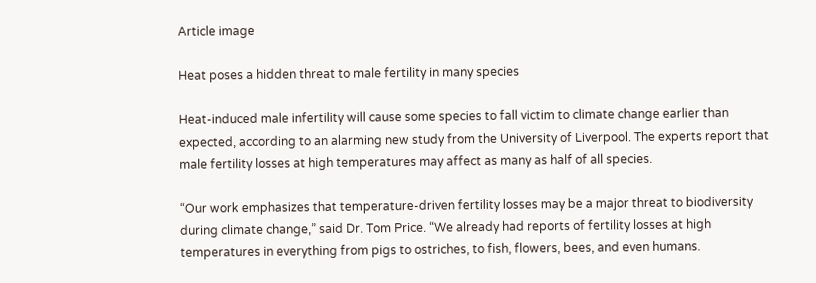Article image

Heat poses a hidden threat to male fertility in many species

Heat-induced male infertility will cause some species to fall victim to climate change earlier than expected, according to an alarming new study from the University of Liverpool. The experts report that male fertility losses at high temperatures may affect as many as half of all species.

“Our work emphasizes that temperature-driven fertility losses may be a major threat to biodiversity during climate change,” said Dr. Tom Price. “We already had reports of fertility losses at high temperatures in everything from pigs to ostriches, to fish, flowers, bees, and even humans.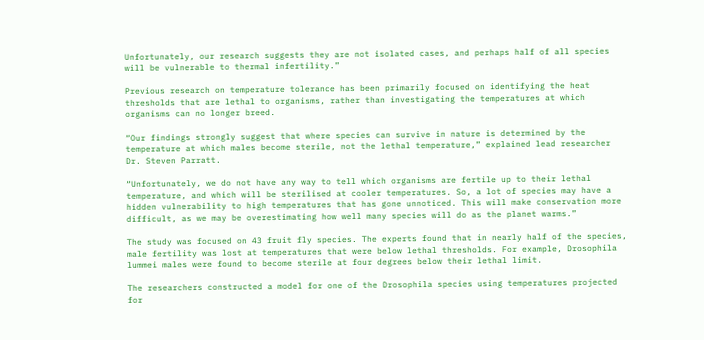Unfortunately, our research suggests they are not isolated cases, and perhaps half of all species will be vulnerable to thermal infertility.”

Previous research on temperature tolerance has been primarily focused on identifying the heat thresholds that are lethal to organisms, rather than investigating the temperatures at which organisms can no longer breed.

“Our findings strongly suggest that where species can survive in nature is determined by the temperature at which males become sterile, not the lethal temperature,” explained lead researcher Dr. Steven Parratt.

“Unfortunately, we do not have any way to tell which organisms are fertile up to their lethal temperature, and which will be sterilised at cooler temperatures. So, a lot of species may have a hidden vulnerability to high temperatures that has gone unnoticed. This will make conservation more difficult, as we may be overestimating how well many species will do as the planet warms.”

The study was focused on 43 fruit fly species. The experts found that in nearly half of the species, male fertility was lost at temperatures that were below lethal thresholds. For example, Drosophila lummei males were found to become sterile at four degrees below their lethal limit.

The researchers constructed a model for one of the Drosophila species using temperatures projected for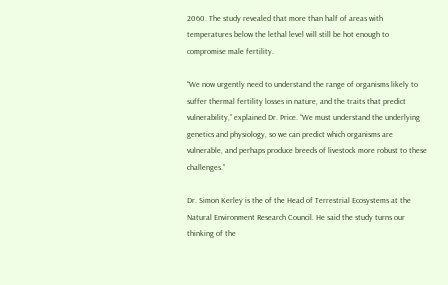2060. The study revealed that more than half of areas with temperatures below the lethal level will still be hot enough to compromise male fertility.

“We now urgently need to understand the range of organisms likely to suffer thermal fertility losses in nature, and the traits that predict vulnerability,” explained Dr. Price. “We must understand the underlying genetics and physiology, so we can predict which organisms are vulnerable, and perhaps produce breeds of livestock more robust to these challenges.”

Dr. Simon Kerley is the of the Head of Terrestrial Ecosystems at the Natural Environment Research Council. He said the study turns our thinking of the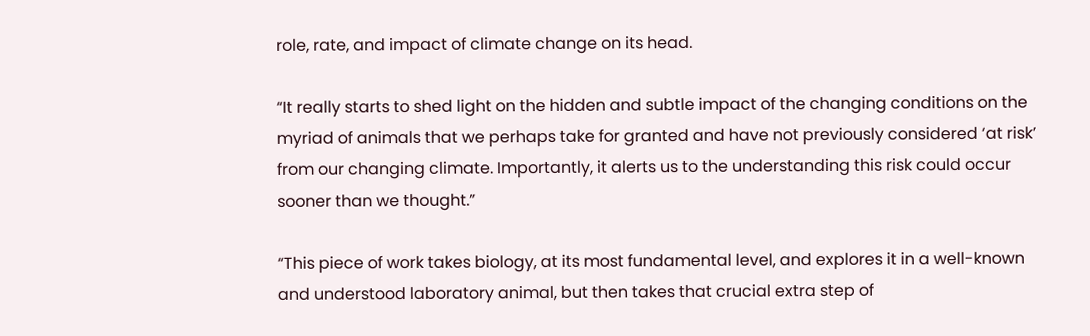role, rate, and impact of climate change on its head.

“It really starts to shed light on the hidden and subtle impact of the changing conditions on the myriad of animals that we perhaps take for granted and have not previously considered ‘at risk’ from our changing climate. Importantly, it alerts us to the understanding this risk could occur sooner than we thought.”

“This piece of work takes biology, at its most fundamental level, and explores it in a well-known and understood laboratory animal, but then takes that crucial extra step of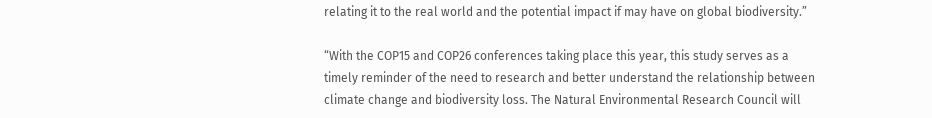relating it to the real world and the potential impact if may have on global biodiversity.”

“With the COP15 and COP26 conferences taking place this year, this study serves as a timely reminder of the need to research and better understand the relationship between climate change and biodiversity loss. The Natural Environmental Research Council will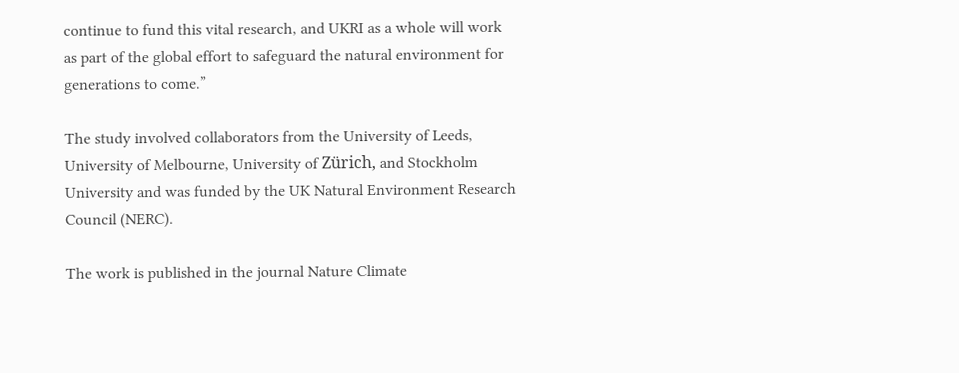continue to fund this vital research, and UKRI as a whole will work as part of the global effort to safeguard the natural environment for generations to come.”

The study involved collaborators from the University of Leeds, University of Melbourne, University of Zürich, and Stockholm University and was funded by the UK Natural Environment Research Council (NERC).

The work is published in the journal Nature Climate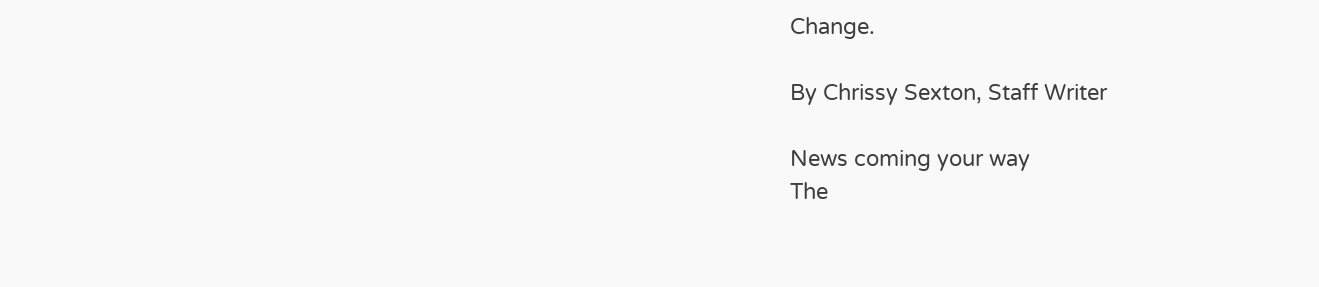Change.

By Chrissy Sexton, Staff Writer

News coming your way
The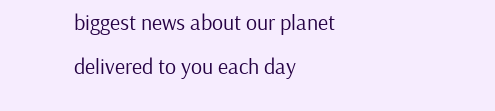biggest news about our planet delivered to you each day